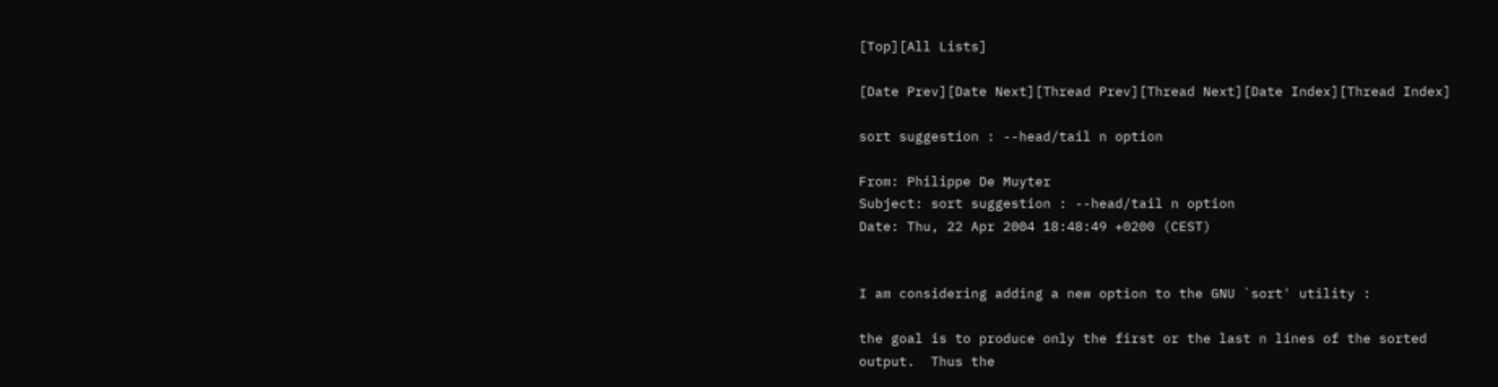[Top][All Lists]

[Date Prev][Date Next][Thread Prev][Thread Next][Date Index][Thread Index]

sort suggestion : --head/tail n option

From: Philippe De Muyter
Subject: sort suggestion : --head/tail n option
Date: Thu, 22 Apr 2004 18:48:49 +0200 (CEST)


I am considering adding a new option to the GNU `sort' utility :

the goal is to produce only the first or the last n lines of the sorted
output.  Thus the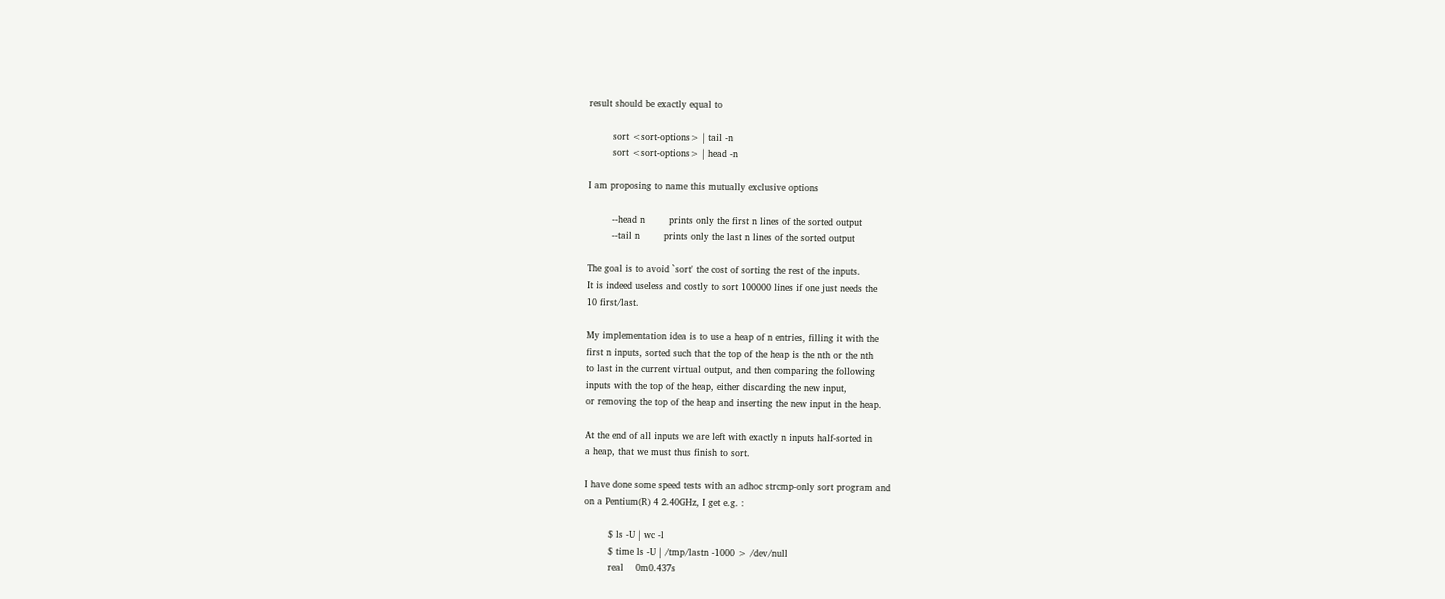result should be exactly equal to

        sort <sort-options> | tail -n
        sort <sort-options> | head -n

I am proposing to name this mutually exclusive options

        --head n        prints only the first n lines of the sorted output
        --tail n        prints only the last n lines of the sorted output

The goal is to avoid `sort' the cost of sorting the rest of the inputs.
It is indeed useless and costly to sort 100000 lines if one just needs the
10 first/last.

My implementation idea is to use a heap of n entries, filling it with the
first n inputs, sorted such that the top of the heap is the nth or the nth
to last in the current virtual output, and then comparing the following
inputs with the top of the heap, either discarding the new input,
or removing the top of the heap and inserting the new input in the heap.

At the end of all inputs we are left with exactly n inputs half-sorted in
a heap, that we must thus finish to sort.

I have done some speed tests with an adhoc strcmp-only sort program and
on a Pentium(R) 4 2.40GHz, I get e.g. :

        $ ls -U | wc -l
        $ time ls -U | /tmp/lastn -1000 > /dev/null
        real    0m0.437s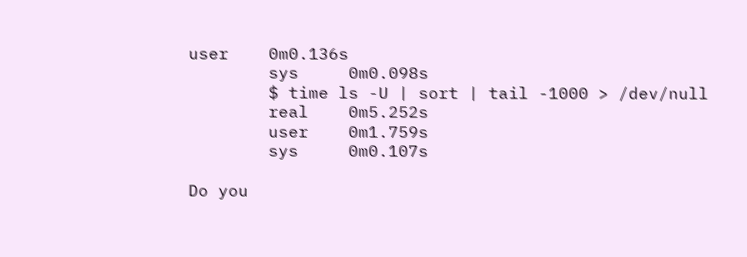user    0m0.136s
        sys     0m0.098s
        $ time ls -U | sort | tail -1000 > /dev/null
        real    0m5.252s
        user    0m1.759s
        sys     0m0.107s

Do you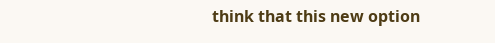think that this new option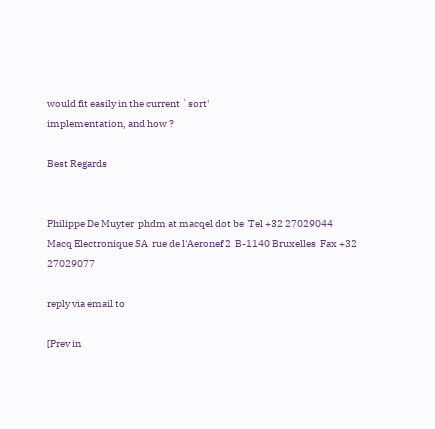would fit easily in the current `sort'
implementation, and how ?

Best Regards


Philippe De Muyter  phdm at macqel dot be  Tel +32 27029044
Macq Electronique SA  rue de l'Aeronef 2  B-1140 Bruxelles  Fax +32 27029077

reply via email to

[Prev in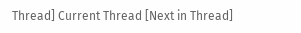Thread] Current Thread [Next in Thread]